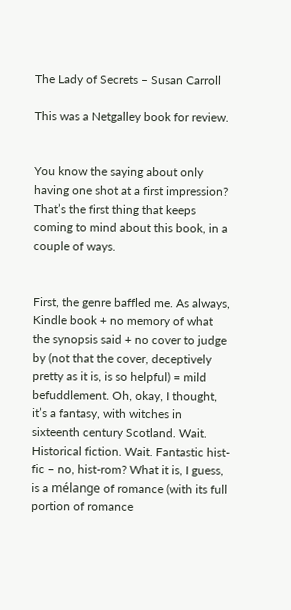The Lady of Secrets – Susan Carroll

This was a Netgalley book for review.


You know the saying about only having one shot at a first impression? That’s the first thing that keeps coming to mind about this book, in a couple of ways.


First, the genre baffled me. As always, Kindle book + no memory of what the synopsis said + no cover to judge by (not that the cover, deceptively pretty as it is, is so helpful) = mild befuddlement. Oh, okay, I thought, it’s a fantasy, with witches in sixteenth century Scotland. Wait. Historical fiction. Wait. Fantastic hist-fic – no, hist-rom? What it is, I guess, is a mélange of romance (with its full portion of romance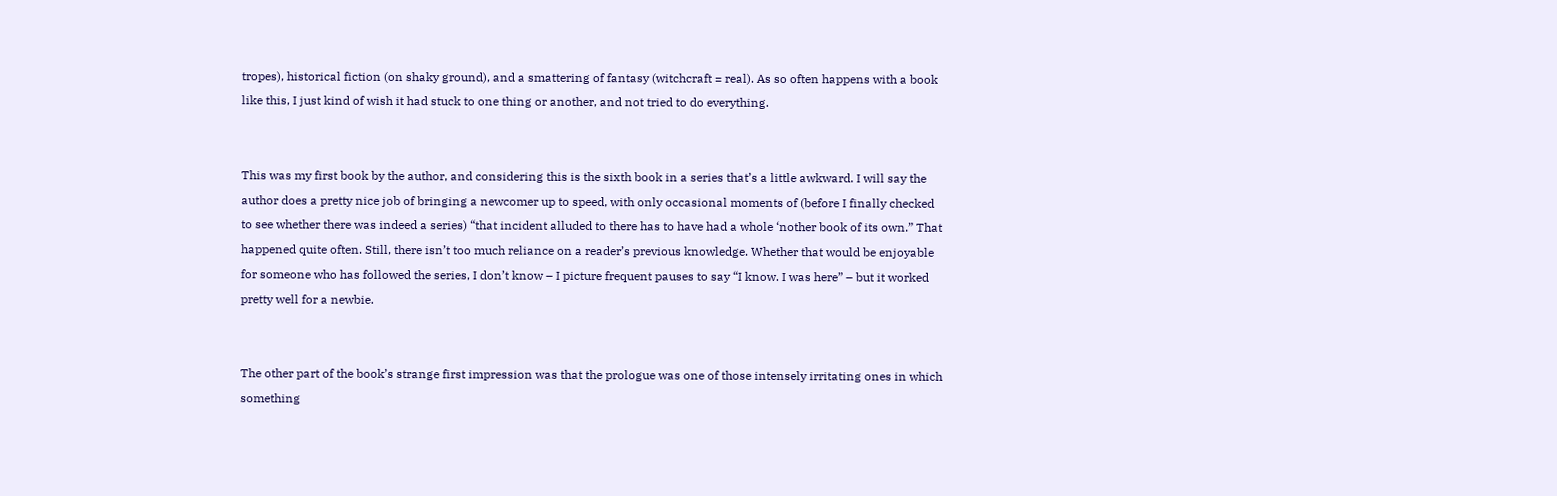tropes), historical fiction (on shaky ground), and a smattering of fantasy (witchcraft = real). As so often happens with a book like this, I just kind of wish it had stuck to one thing or another, and not tried to do everything.


This was my first book by the author, and considering this is the sixth book in a series that’s a little awkward. I will say the author does a pretty nice job of bringing a newcomer up to speed, with only occasional moments of (before I finally checked to see whether there was indeed a series) “that incident alluded to there has to have had a whole ‘nother book of its own.” That happened quite often. Still, there isn’t too much reliance on a reader’s previous knowledge. Whether that would be enjoyable for someone who has followed the series, I don’t know – I picture frequent pauses to say “I know. I was here” – but it worked pretty well for a newbie.


The other part of the book’s strange first impression was that the prologue was one of those intensely irritating ones in which something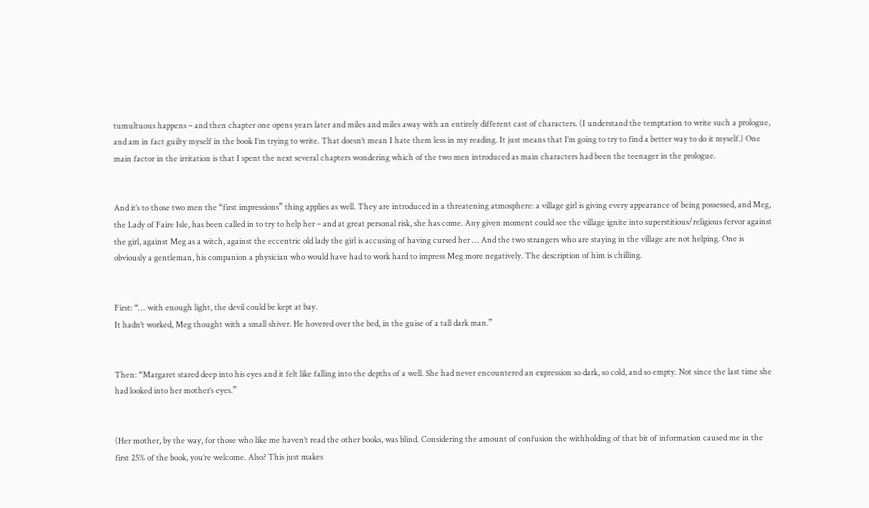tumultuous happens – and then chapter one opens years later and miles and miles away with an entirely different cast of characters. (I understand the temptation to write such a prologue, and am in fact guilty myself in the book I’m trying to write. That doesn’t mean I hate them less in my reading. It just means that I’m going to try to find a better way to do it myself.) One main factor in the irritation is that I spent the next several chapters wondering which of the two men introduced as main characters had been the teenager in the prologue.


And it’s to those two men the “first impressions” thing applies as well. They are introduced in a threatening atmosphere: a village girl is giving every appearance of being possessed, and Meg, the Lady of Faire Isle, has been called in to try to help her – and at great personal risk, she has come. Any given moment could see the village ignite into superstitious/religious fervor against the girl, against Meg as a witch, against the eccentric old lady the girl is accusing of having cursed her … And the two strangers who are staying in the village are not helping. One is obviously a gentleman, his companion a physician who would have had to work hard to impress Meg more negatively. The description of him is chilling.


First: “… with enough light, the devil could be kept at bay.
It hadn’t worked, Meg thought with a small shiver. He hovered over the bed, in the guise of a tall dark man.”


Then: “Margaret stared deep into his eyes and it felt like falling into the depths of a well. She had never encountered an expression so dark, so cold, and so empty. Not since the last time she had looked into her mother’s eyes.”


(Her mother, by the way, for those who like me haven’t read the other books, was blind. Considering the amount of confusion the withholding of that bit of information caused me in the first 25% of the book, you’re welcome. Also? This just makes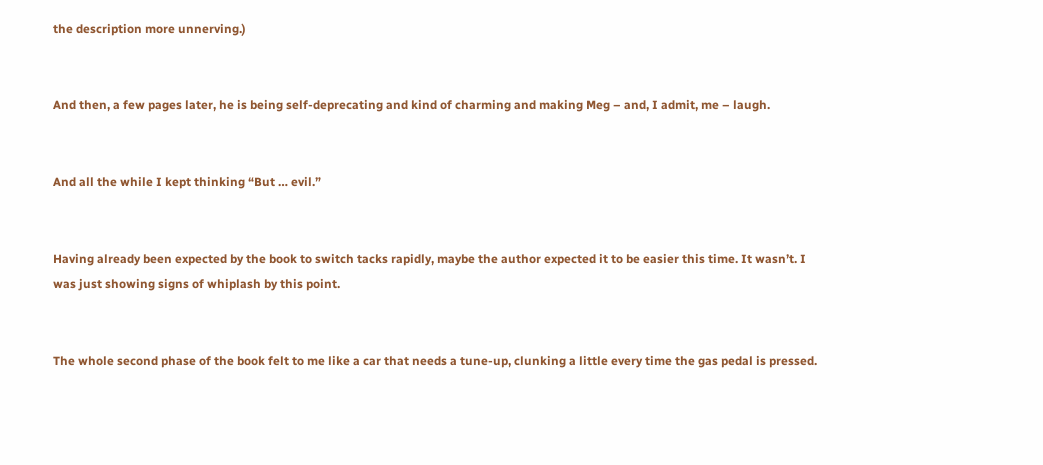the description more unnerving.)


And then, a few pages later, he is being self-deprecating and kind of charming and making Meg – and, I admit, me – laugh.


And all the while I kept thinking “But … evil.”


Having already been expected by the book to switch tacks rapidly, maybe the author expected it to be easier this time. It wasn’t. I was just showing signs of whiplash by this point.


The whole second phase of the book felt to me like a car that needs a tune-up, clunking a little every time the gas pedal is pressed.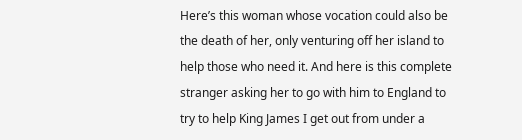Here’s this woman whose vocation could also be the death of her, only venturing off her island to help those who need it. And here is this complete stranger asking her to go with him to England to try to help King James I get out from under a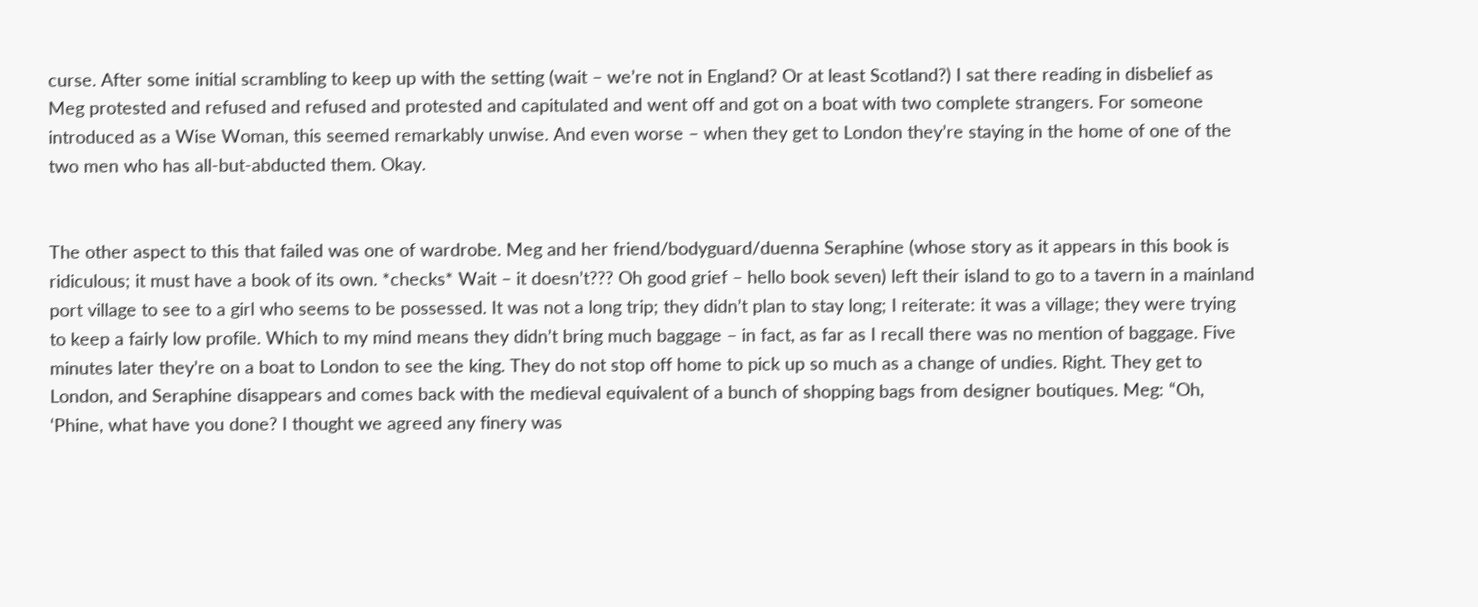curse. After some initial scrambling to keep up with the setting (wait – we’re not in England? Or at least Scotland?) I sat there reading in disbelief as Meg protested and refused and refused and protested and capitulated and went off and got on a boat with two complete strangers. For someone introduced as a Wise Woman, this seemed remarkably unwise. And even worse – when they get to London they’re staying in the home of one of the two men who has all-but-abducted them. Okay.


The other aspect to this that failed was one of wardrobe. Meg and her friend/bodyguard/duenna Seraphine (whose story as it appears in this book is ridiculous; it must have a book of its own. *checks* Wait – it doesn’t??? Oh good grief – hello book seven) left their island to go to a tavern in a mainland port village to see to a girl who seems to be possessed. It was not a long trip; they didn’t plan to stay long; I reiterate: it was a village; they were trying to keep a fairly low profile. Which to my mind means they didn’t bring much baggage – in fact, as far as I recall there was no mention of baggage. Five minutes later they’re on a boat to London to see the king. They do not stop off home to pick up so much as a change of undies. Right. They get to London, and Seraphine disappears and comes back with the medieval equivalent of a bunch of shopping bags from designer boutiques. Meg: “Oh, ‘Phine, what have you done? I thought we agreed any finery was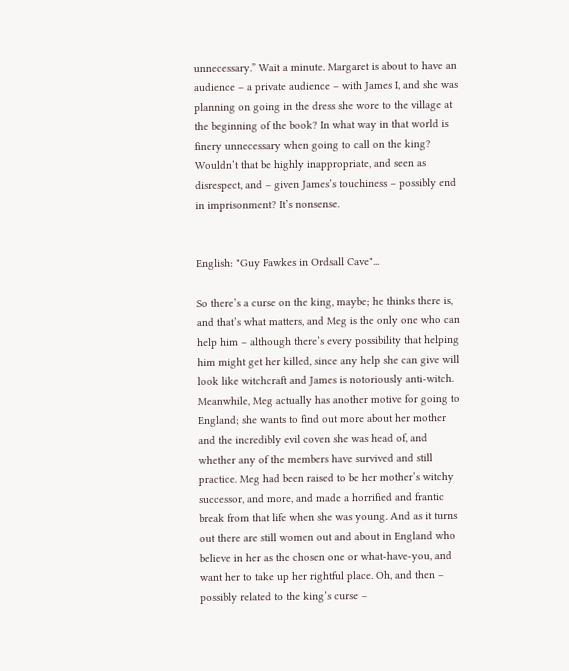unnecessary.” Wait a minute. Margaret is about to have an audience – a private audience – with James I, and she was planning on going in the dress she wore to the village at the beginning of the book? In what way in that world is finery unnecessary when going to call on the king? Wouldn’t that be highly inappropriate, and seen as disrespect, and – given James’s touchiness – possibly end in imprisonment? It’s nonsense.


English: "Guy Fawkes in Ordsall Cave"...

So there’s a curse on the king, maybe; he thinks there is, and that’s what matters, and Meg is the only one who can help him – although there’s every possibility that helping him might get her killed, since any help she can give will look like witchcraft and James is notoriously anti-witch. Meanwhile, Meg actually has another motive for going to England; she wants to find out more about her mother and the incredibly evil coven she was head of, and whether any of the members have survived and still practice. Meg had been raised to be her mother’s witchy successor, and more, and made a horrified and frantic break from that life when she was young. And as it turns out there are still women out and about in England who believe in her as the chosen one or what-have-you, and want her to take up her rightful place. Oh, and then – possibly related to the king’s curse –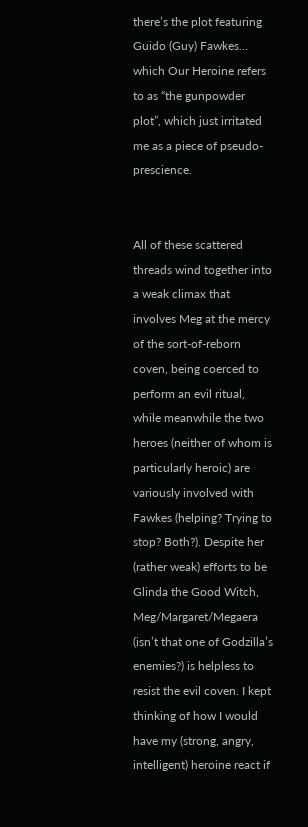there’s the plot featuring Guido (Guy) Fawkes… which Our Heroine refers to as “the gunpowder plot”, which just irritated me as a piece of pseudo-prescience.


All of these scattered threads wind together into a weak climax that involves Meg at the mercy of the sort-of-reborn coven, being coerced to perform an evil ritual, while meanwhile the two heroes (neither of whom is particularly heroic) are variously involved with Fawkes (helping? Trying to stop? Both?). Despite her (rather weak) efforts to be Glinda the Good Witch, Meg/Margaret/Megaera (isn’t that one of Godzilla’s enemies?) is helpless to resist the evil coven. I kept thinking of how I would have my (strong, angry, intelligent) heroine react if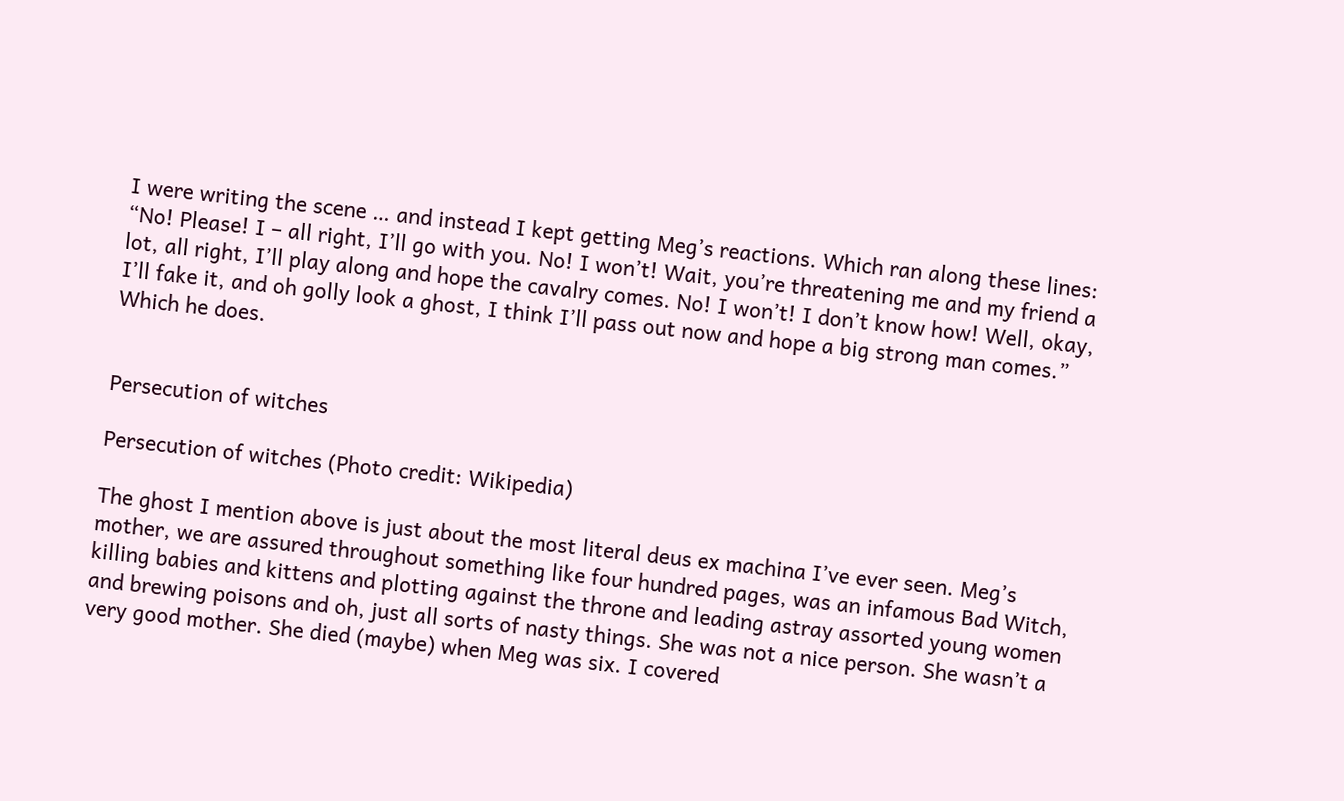I were writing the scene … and instead I kept getting Meg’s reactions. Which ran along these lines: “No! Please! I – all right, I’ll go with you. No! I won’t! Wait, you’re threatening me and my friend a lot, all right, I’ll play along and hope the cavalry comes. No! I won’t! I don’t know how! Well, okay, I’ll fake it, and oh golly look a ghost, I think I’ll pass out now and hope a big strong man comes.” Which he does.


Persecution of witches

Persecution of witches (Photo credit: Wikipedia)

The ghost I mention above is just about the most literal deus ex machina I’ve ever seen. Meg’s mother, we are assured throughout something like four hundred pages, was an infamous Bad Witch, killing babies and kittens and plotting against the throne and leading astray assorted young women and brewing poisons and oh, just all sorts of nasty things. She was not a nice person. She wasn’t a very good mother. She died (maybe) when Meg was six. I covered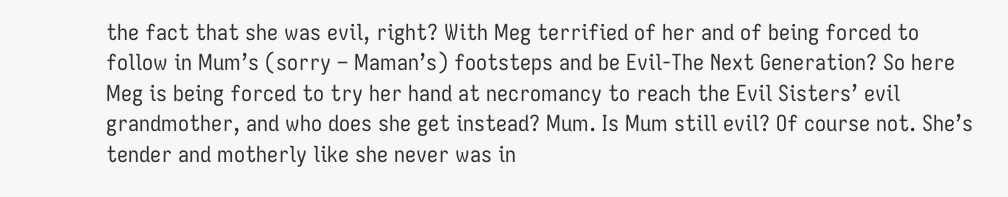the fact that she was evil, right? With Meg terrified of her and of being forced to follow in Mum’s (sorry – Maman’s) footsteps and be Evil-The Next Generation? So here Meg is being forced to try her hand at necromancy to reach the Evil Sisters’ evil grandmother, and who does she get instead? Mum. Is Mum still evil? Of course not. She’s tender and motherly like she never was in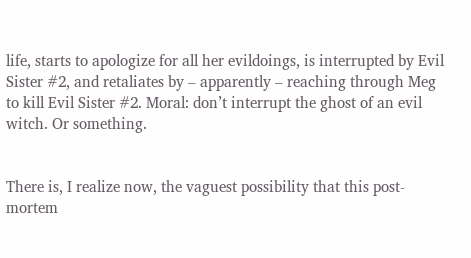life, starts to apologize for all her evildoings, is interrupted by Evil Sister #2, and retaliates by – apparently – reaching through Meg to kill Evil Sister #2. Moral: don’t interrupt the ghost of an evil witch. Or something.


There is, I realize now, the vaguest possibility that this post-mortem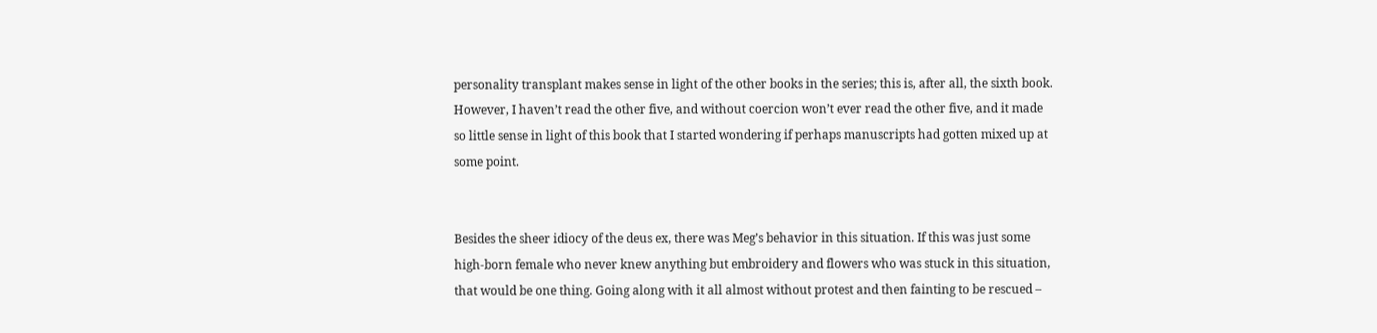personality transplant makes sense in light of the other books in the series; this is, after all, the sixth book. However, I haven’t read the other five, and without coercion won’t ever read the other five, and it made so little sense in light of this book that I started wondering if perhaps manuscripts had gotten mixed up at some point.


Besides the sheer idiocy of the deus ex, there was Meg’s behavior in this situation. If this was just some high-born female who never knew anything but embroidery and flowers who was stuck in this situation, that would be one thing. Going along with it all almost without protest and then fainting to be rescued –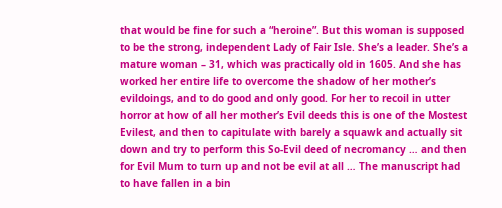that would be fine for such a “heroine”. But this woman is supposed to be the strong, independent Lady of Fair Isle. She’s a leader. She’s a mature woman – 31, which was practically old in 1605. And she has worked her entire life to overcome the shadow of her mother’s evildoings, and to do good and only good. For her to recoil in utter horror at how of all her mother’s Evil deeds this is one of the Mostest Evilest, and then to capitulate with barely a squawk and actually sit down and try to perform this So-Evil deed of necromancy … and then for Evil Mum to turn up and not be evil at all … The manuscript had to have fallen in a bin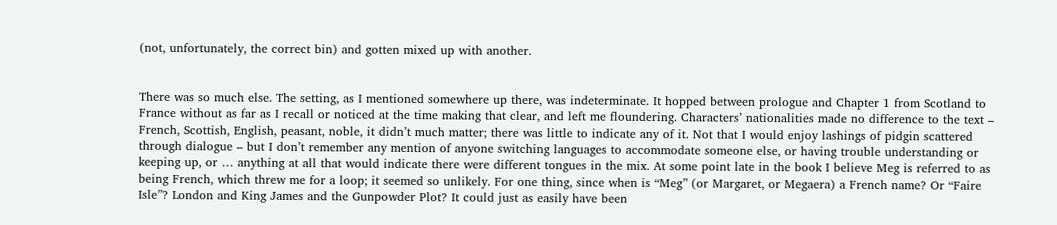(not, unfortunately, the correct bin) and gotten mixed up with another.


There was so much else. The setting, as I mentioned somewhere up there, was indeterminate. It hopped between prologue and Chapter 1 from Scotland to France without as far as I recall or noticed at the time making that clear, and left me floundering. Characters’ nationalities made no difference to the text – French, Scottish, English, peasant, noble, it didn’t much matter; there was little to indicate any of it. Not that I would enjoy lashings of pidgin scattered through dialogue – but I don’t remember any mention of anyone switching languages to accommodate someone else, or having trouble understanding or keeping up, or … anything at all that would indicate there were different tongues in the mix. At some point late in the book I believe Meg is referred to as being French, which threw me for a loop; it seemed so unlikely. For one thing, since when is “Meg” (or Margaret, or Megaera) a French name? Or “Faire Isle”? London and King James and the Gunpowder Plot? It could just as easily have been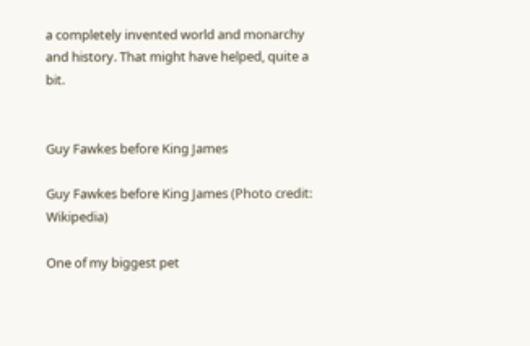a completely invented world and monarchy and history. That might have helped, quite a bit.


Guy Fawkes before King James

Guy Fawkes before King James (Photo credit: Wikipedia)

One of my biggest pet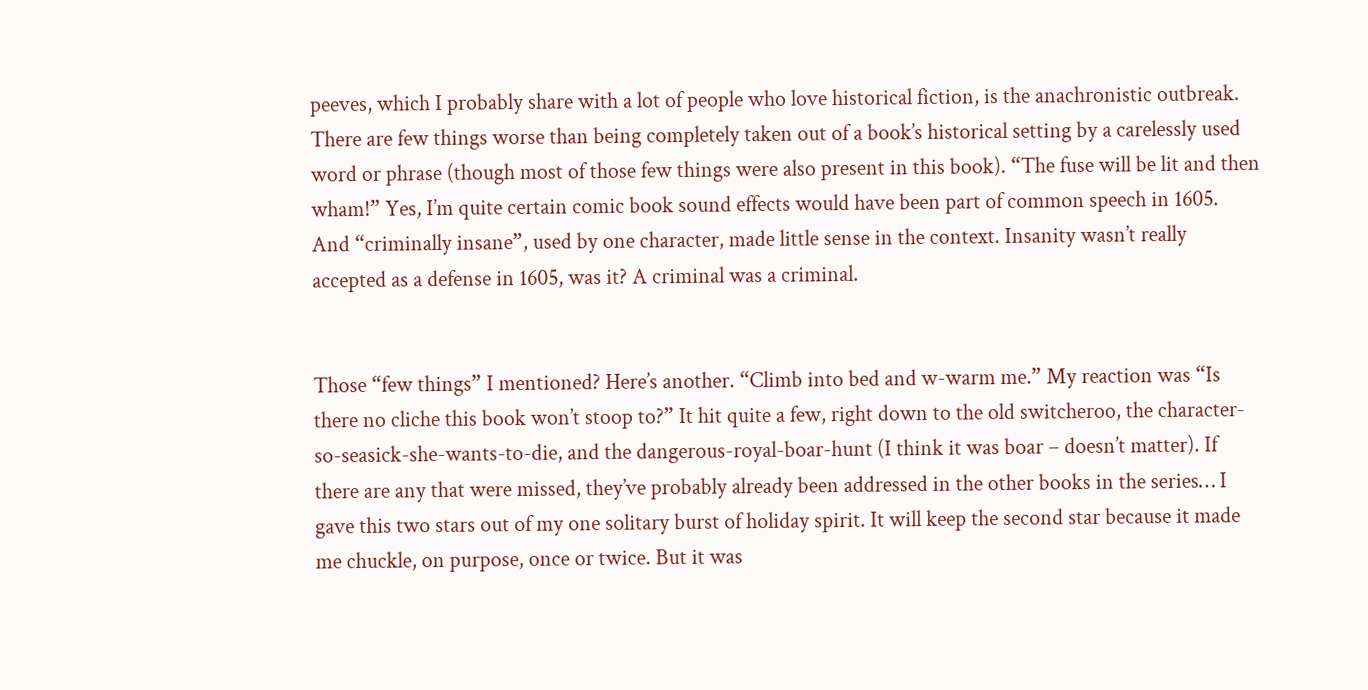peeves, which I probably share with a lot of people who love historical fiction, is the anachronistic outbreak. There are few things worse than being completely taken out of a book’s historical setting by a carelessly used word or phrase (though most of those few things were also present in this book). “The fuse will be lit and then wham!” Yes, I’m quite certain comic book sound effects would have been part of common speech in 1605. And “criminally insane”, used by one character, made little sense in the context. Insanity wasn’t really accepted as a defense in 1605, was it? A criminal was a criminal.


Those “few things” I mentioned? Here’s another. “Climb into bed and w-warm me.” My reaction was “Is there no cliche this book won’t stoop to?” It hit quite a few, right down to the old switcheroo, the character-so-seasick-she-wants-to-die, and the dangerous-royal-boar-hunt (I think it was boar – doesn’t matter). If there are any that were missed, they’ve probably already been addressed in the other books in the series… I gave this two stars out of my one solitary burst of holiday spirit. It will keep the second star because it made me chuckle, on purpose, once or twice. But it was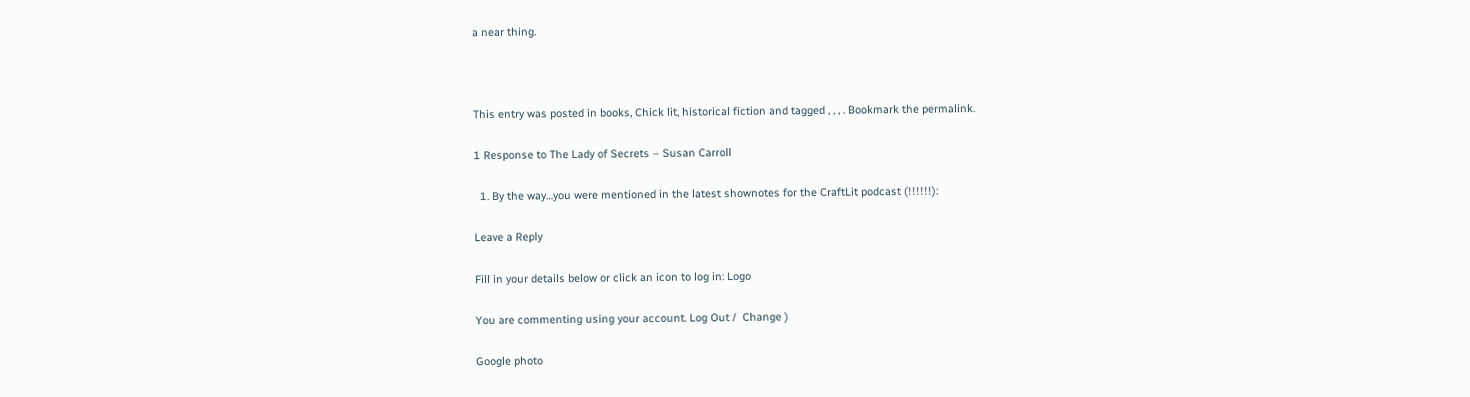a near thing.



This entry was posted in books, Chick lit, historical fiction and tagged , , , . Bookmark the permalink.

1 Response to The Lady of Secrets – Susan Carroll

  1. By the way…you were mentioned in the latest shownotes for the CraftLit podcast (!!!!!!):

Leave a Reply

Fill in your details below or click an icon to log in: Logo

You are commenting using your account. Log Out /  Change )

Google photo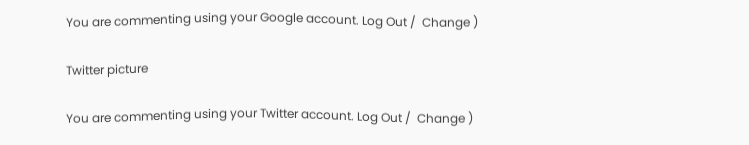You are commenting using your Google account. Log Out /  Change )

Twitter picture

You are commenting using your Twitter account. Log Out /  Change )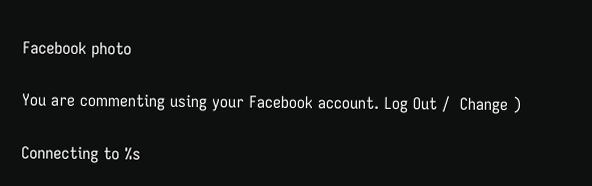Facebook photo

You are commenting using your Facebook account. Log Out /  Change )

Connecting to %s